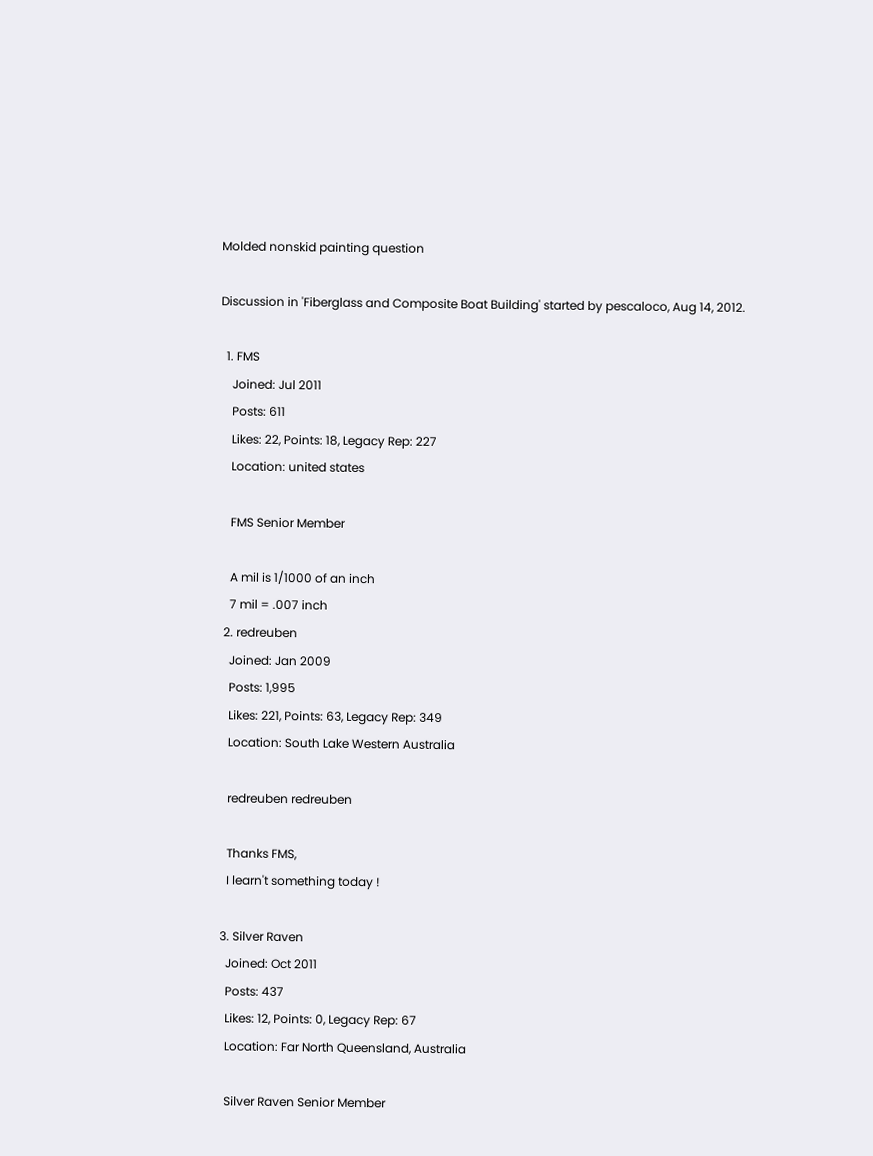Molded nonskid painting question

Discussion in 'Fiberglass and Composite Boat Building' started by pescaloco, Aug 14, 2012.

  1. FMS
    Joined: Jul 2011
    Posts: 611
    Likes: 22, Points: 18, Legacy Rep: 227
    Location: united states

    FMS Senior Member

    A mil is 1/1000 of an inch
    7 mil = .007 inch
  2. redreuben
    Joined: Jan 2009
    Posts: 1,995
    Likes: 221, Points: 63, Legacy Rep: 349
    Location: South Lake Western Australia

    redreuben redreuben

    Thanks FMS,
    I learn't something today !

  3. Silver Raven
    Joined: Oct 2011
    Posts: 437
    Likes: 12, Points: 0, Legacy Rep: 67
    Location: Far North Queensland, Australia

    Silver Raven Senior Member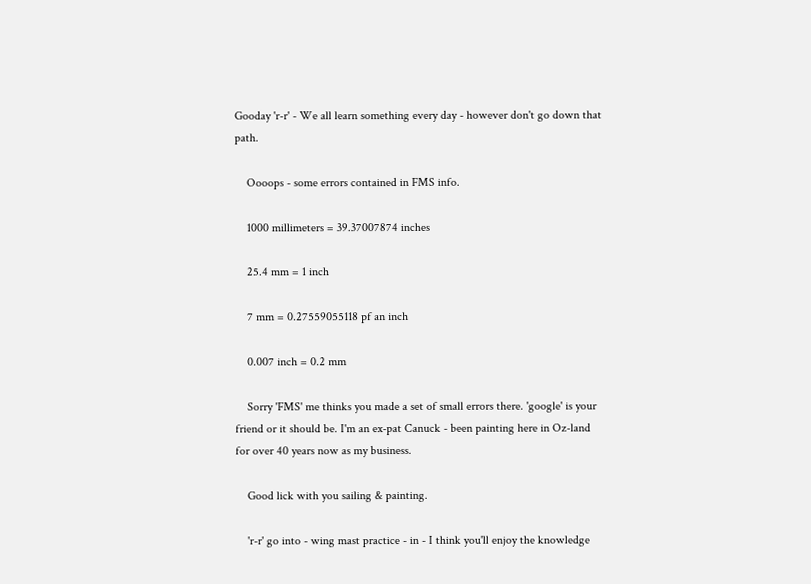Gooday 'r-r' - We all learn something every day - however don't go down that path.

    Oooops - some errors contained in FMS info.

    1000 millimeters = 39.37007874 inches

    25.4 mm = 1 inch

    7 mm = 0.27559055118 pf an inch

    0.007 inch = 0.2 mm

    Sorry 'FMS' me thinks you made a set of small errors there. 'google' is your friend or it should be. I'm an ex-pat Canuck - been painting here in Oz-land for over 40 years now as my business.

    Good lick with you sailing & painting.

    'r-r' go into - wing mast practice - in - I think you'll enjoy the knowledge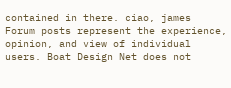contained in there. ciao, james
Forum posts represent the experience, opinion, and view of individual users. Boat Design Net does not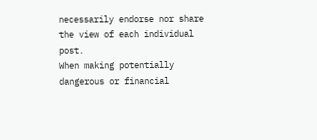necessarily endorse nor share the view of each individual post.
When making potentially dangerous or financial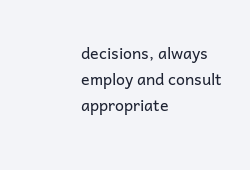decisions, always employ and consult appropriate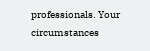professionals. Your circumstances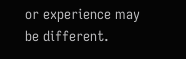or experience may be different.